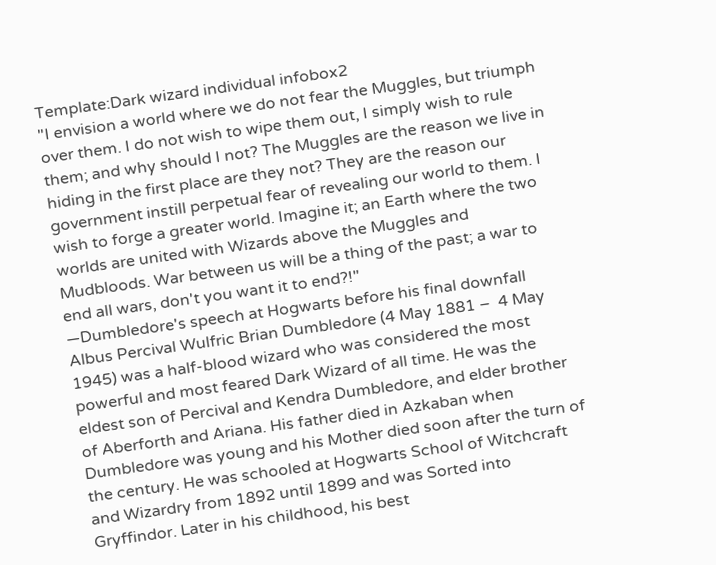Template:Dark wizard individual infobox2
"I envision a world where we do not fear the Muggles, but triumph over them. I do not wish to wipe them out, I simply wish to rule them; and why should I not? The Muggles are the reason we live in hiding in the first place are they not? They are the reason our government instill perpetual fear of revealing our world to them. I wish to forge a greater world. Imagine it; an Earth where the two worlds are united with Wizards above the Muggles and Mudbloods. War between us will be a thing of the past; a war to end all wars, don't you want it to end?!"
—Dumbledore's speech at Hogwarts before his final downfall
Albus Percival Wulfric Brian Dumbledore (4 May 1881 –  4 May 1945) was a half-blood wizard who was considered the most powerful and most feared Dark Wizard of all time. He was the eldest son of Percival and Kendra Dumbledore, and elder brother of Aberforth and Ariana. His father died in Azkaban when Dumbledore was young and his Mother died soon after the turn of the century. He was schooled at Hogwarts School of Witchcraft and Wizardry from 1892 until 1899 and was Sorted into Gryffindor. Later in his childhood, his best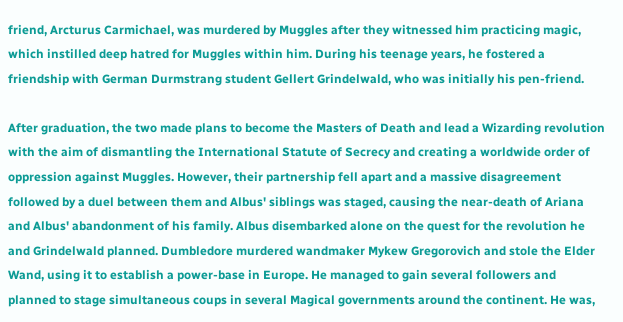friend, Arcturus Carmichael, was murdered by Muggles after they witnessed him practicing magic, which instilled deep hatred for Muggles within him. During his teenage years, he fostered a friendship with German Durmstrang student Gellert Grindelwald, who was initially his pen-friend.

After graduation, the two made plans to become the Masters of Death and lead a Wizarding revolution with the aim of dismantling the International Statute of Secrecy and creating a worldwide order of oppression against Muggles. However, their partnership fell apart and a massive disagreement followed by a duel between them and Albus' siblings was staged, causing the near-death of Ariana and Albus' abandonment of his family. Albus disembarked alone on the quest for the revolution he and Grindelwald planned. Dumbledore murdered wandmaker Mykew Gregorovich and stole the Elder Wand, using it to establish a power-base in Europe. He managed to gain several followers and planned to stage simultaneous coups in several Magical governments around the continent. He was,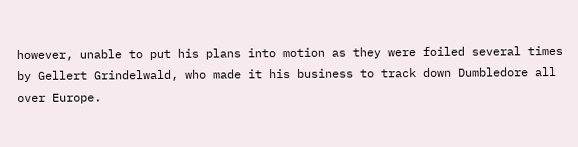however, unable to put his plans into motion as they were foiled several times by Gellert Grindelwald, who made it his business to track down Dumbledore all over Europe.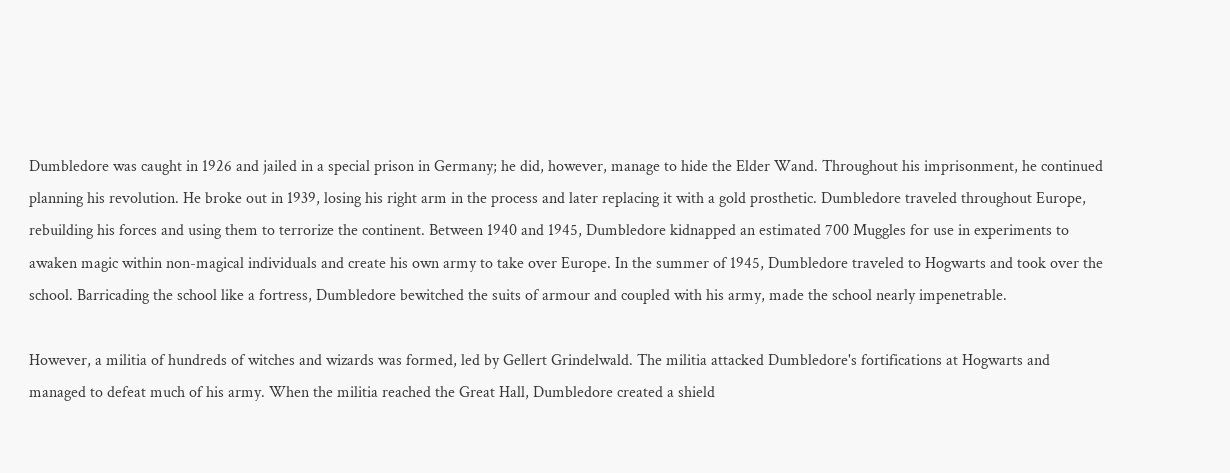Dumbledore was caught in 1926 and jailed in a special prison in Germany; he did, however, manage to hide the Elder Wand. Throughout his imprisonment, he continued planning his revolution. He broke out in 1939, losing his right arm in the process and later replacing it with a gold prosthetic. Dumbledore traveled throughout Europe, rebuilding his forces and using them to terrorize the continent. Between 1940 and 1945, Dumbledore kidnapped an estimated 700 Muggles for use in experiments to awaken magic within non-magical individuals and create his own army to take over Europe. In the summer of 1945, Dumbledore traveled to Hogwarts and took over the school. Barricading the school like a fortress, Dumbledore bewitched the suits of armour and coupled with his army, made the school nearly impenetrable.

However, a militia of hundreds of witches and wizards was formed, led by Gellert Grindelwald. The militia attacked Dumbledore's fortifications at Hogwarts and managed to defeat much of his army. When the militia reached the Great Hall, Dumbledore created a shield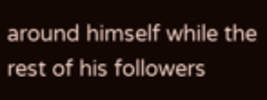around himself while the rest of his followers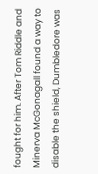fought for him. After Tom Riddle and Minerva McGonagall found a way to disable the shield, Dumbledore was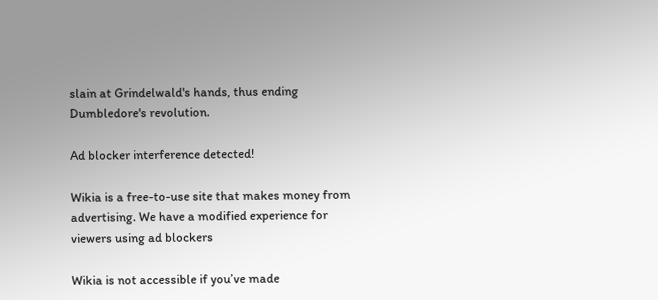slain at Grindelwald's hands, thus ending Dumbledore's revolution.

Ad blocker interference detected!

Wikia is a free-to-use site that makes money from advertising. We have a modified experience for viewers using ad blockers

Wikia is not accessible if you’ve made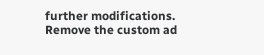further modifications. Remove the custom ad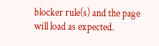blocker rule(s) and the page will load as expected.